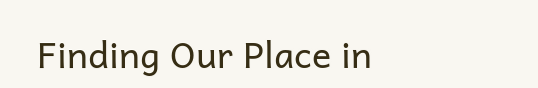Finding Our Place in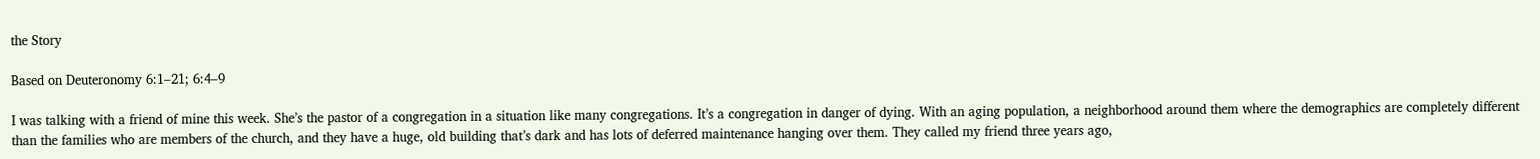the Story

Based on Deuteronomy 6:1–21; 6:4–9

I was talking with a friend of mine this week. She’s the pastor of a congregation in a situation like many congregations. It’s a congregation in danger of dying. With an aging population, a neighborhood around them where the demographics are completely different than the families who are members of the church, and they have a huge, old building that’s dark and has lots of deferred maintenance hanging over them. They called my friend three years ago,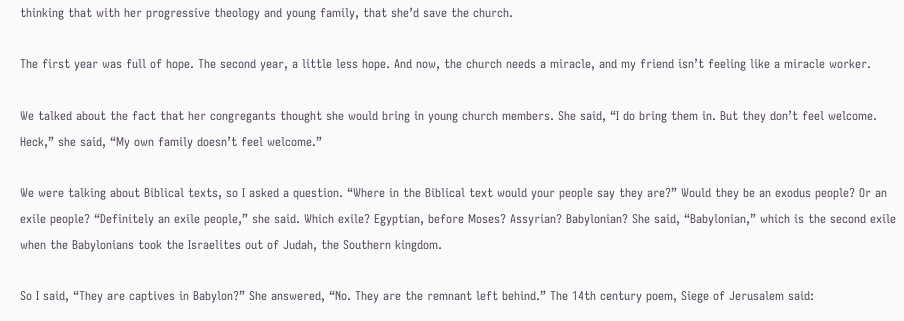thinking that with her progressive theology and young family, that she’d save the church.

The first year was full of hope. The second year, a little less hope. And now, the church needs a miracle, and my friend isn’t feeling like a miracle worker.

We talked about the fact that her congregants thought she would bring in young church members. She said, “I do bring them in. But they don’t feel welcome. Heck,” she said, “My own family doesn’t feel welcome.”

We were talking about Biblical texts, so I asked a question. “Where in the Biblical text would your people say they are?” Would they be an exodus people? Or an exile people? “Definitely an exile people,” she said. Which exile? Egyptian, before Moses? Assyrian? Babylonian? She said, “Babylonian,” which is the second exile when the Babylonians took the Israelites out of Judah, the Southern kingdom.

So I said, “They are captives in Babylon?” She answered, “No. They are the remnant left behind.” The 14th century poem, Siege of Jerusalem said: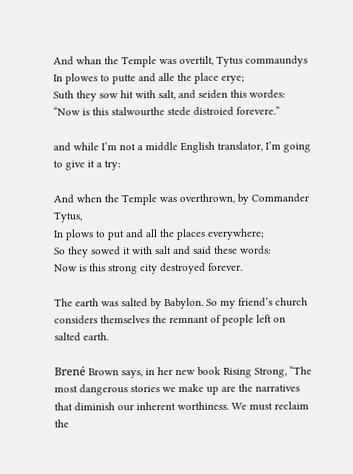And whan the Temple was overtilt, Tytus commaundys
In plowes to putte and alle the place erye;
Suth they sow hit with salt, and seiden this wordes:
“Now is this stalwourthe stede distroied forevere.”

and while I’m not a middle English translator, I’m going to give it a try:

And when the Temple was overthrown, by Commander Tytus,
In plows to put and all the places everywhere;
So they sowed it with salt and said these words:
Now is this strong city destroyed forever.

The earth was salted by Babylon. So my friend’s church considers themselves the remnant of people left on salted earth.

Brené Brown says, in her new book Rising Strong, “The most dangerous stories we make up are the narratives that diminish our inherent worthiness. We must reclaim the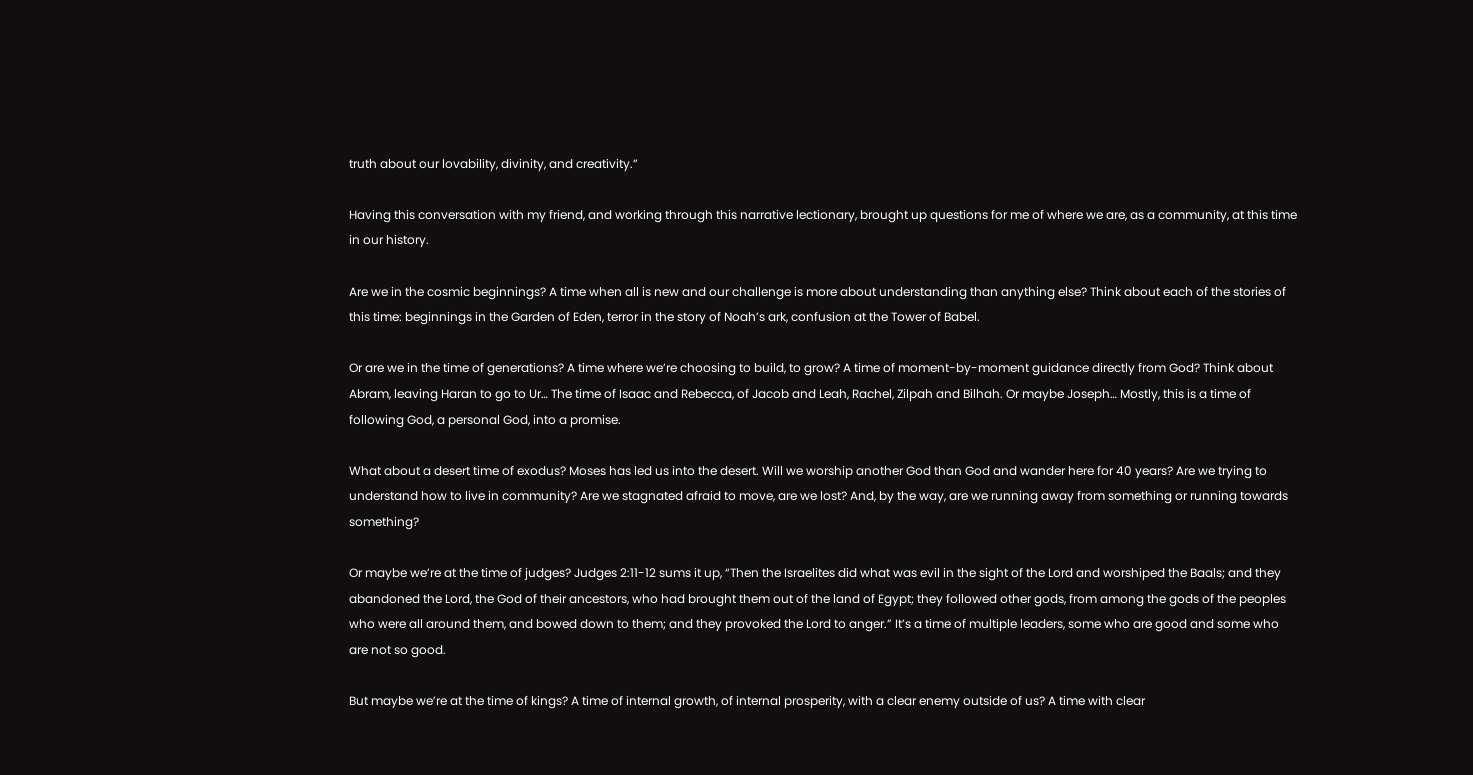truth about our lovability, divinity, and creativity.”

Having this conversation with my friend, and working through this narrative lectionary, brought up questions for me of where we are, as a community, at this time in our history.

Are we in the cosmic beginnings? A time when all is new and our challenge is more about understanding than anything else? Think about each of the stories of this time: beginnings in the Garden of Eden, terror in the story of Noah’s ark, confusion at the Tower of Babel.

Or are we in the time of generations? A time where we’re choosing to build, to grow? A time of moment-by-moment guidance directly from God? Think about Abram, leaving Haran to go to Ur… The time of Isaac and Rebecca, of Jacob and Leah, Rachel, Zilpah and Bilhah. Or maybe Joseph… Mostly, this is a time of following God, a personal God, into a promise.

What about a desert time of exodus? Moses has led us into the desert. Will we worship another God than God and wander here for 40 years? Are we trying to understand how to live in community? Are we stagnated afraid to move, are we lost? And, by the way, are we running away from something or running towards something?

Or maybe we’re at the time of judges? Judges 2:11-12 sums it up, “Then the Israelites did what was evil in the sight of the Lord and worshiped the Baals; and they abandoned the Lord, the God of their ancestors, who had brought them out of the land of Egypt; they followed other gods, from among the gods of the peoples who were all around them, and bowed down to them; and they provoked the Lord to anger.” It’s a time of multiple leaders, some who are good and some who are not so good.

But maybe we’re at the time of kings? A time of internal growth, of internal prosperity, with a clear enemy outside of us? A time with clear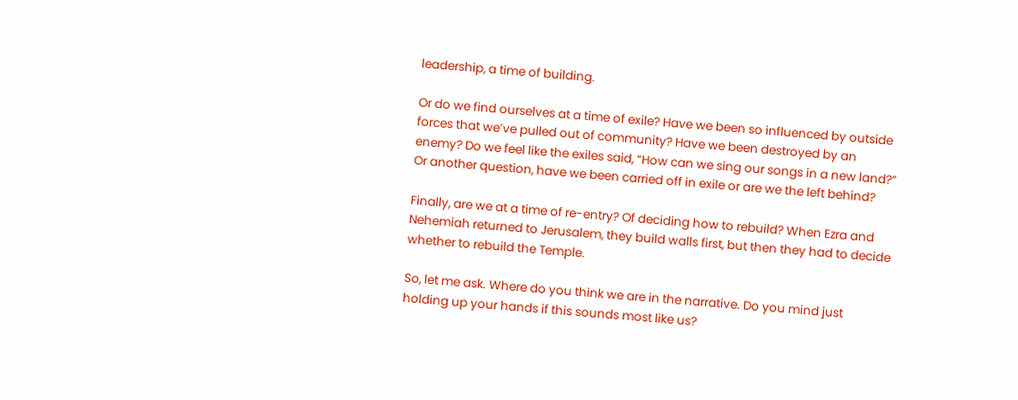leadership, a time of building.

Or do we find ourselves at a time of exile? Have we been so influenced by outside forces that we’ve pulled out of community? Have we been destroyed by an enemy? Do we feel like the exiles said, “How can we sing our songs in a new land?” Or another question, have we been carried off in exile or are we the left behind?

Finally, are we at a time of re-entry? Of deciding how to rebuild? When Ezra and Nehemiah returned to Jerusalem, they build walls first, but then they had to decide whether to rebuild the Temple.

So, let me ask. Where do you think we are in the narrative. Do you mind just holding up your hands if this sounds most like us?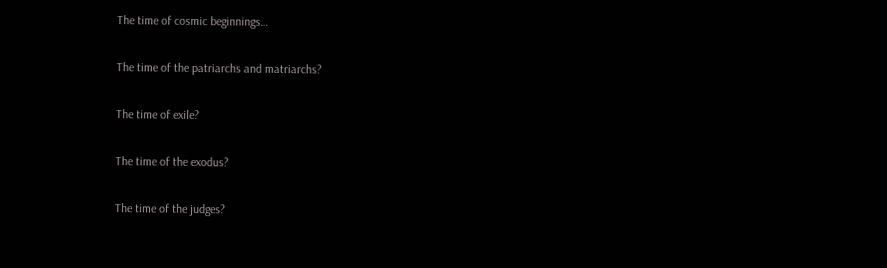The time of cosmic beginnings…

The time of the patriarchs and matriarchs?

The time of exile?

The time of the exodus?

The time of the judges?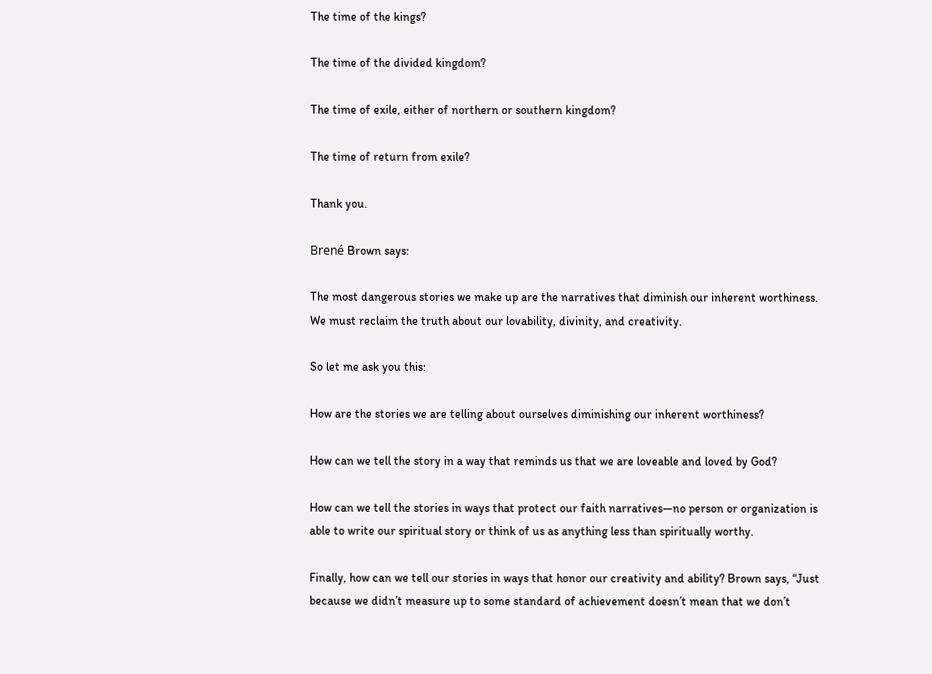The time of the kings?

The time of the divided kingdom?

The time of exile, either of northern or southern kingdom?

The time of return from exile?

Thank you.

Brené Brown says:

The most dangerous stories we make up are the narratives that diminish our inherent worthiness. We must reclaim the truth about our lovability, divinity, and creativity.

So let me ask you this:

How are the stories we are telling about ourselves diminishing our inherent worthiness?

How can we tell the story in a way that reminds us that we are loveable and loved by God?

How can we tell the stories in ways that protect our faith narratives—no person or organization is able to write our spiritual story or think of us as anything less than spiritually worthy.

Finally, how can we tell our stories in ways that honor our creativity and ability? Brown says, “Just because we didn’t measure up to some standard of achievement doesn’t mean that we don’t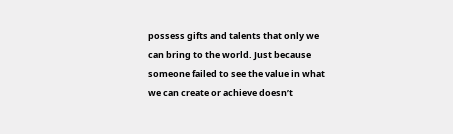possess gifts and talents that only we can bring to the world. Just because someone failed to see the value in what we can create or achieve doesn’t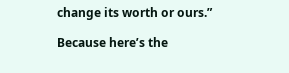change its worth or ours.”

Because here’s the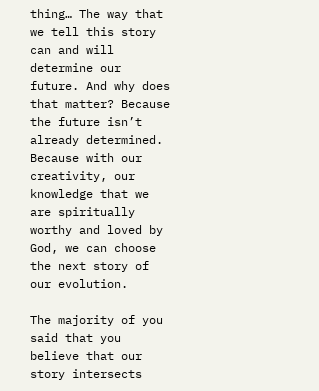thing… The way that we tell this story can and will determine our future. And why does that matter? Because the future isn’t already determined. Because with our creativity, our knowledge that we are spiritually worthy and loved by God, we can choose the next story of our evolution.

The majority of you said that you believe that our story intersects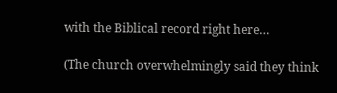with the Biblical record right here…

(The church overwhelmingly said they think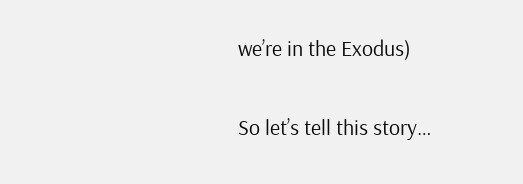we’re in the Exodus)

So let’s tell this story…